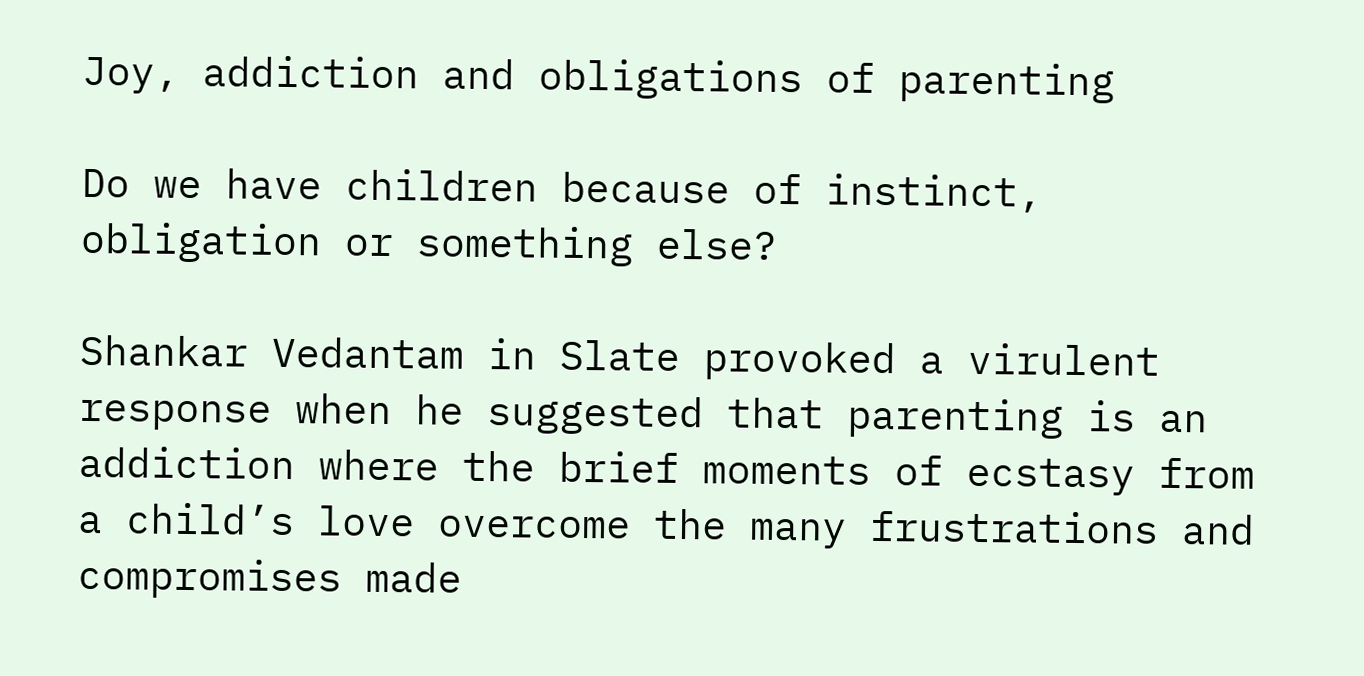Joy, addiction and obligations of parenting

Do we have children because of instinct, obligation or something else?

Shankar Vedantam in Slate provoked a virulent response when he suggested that parenting is an addiction where the brief moments of ecstasy from a child’s love overcome the many frustrations and compromises made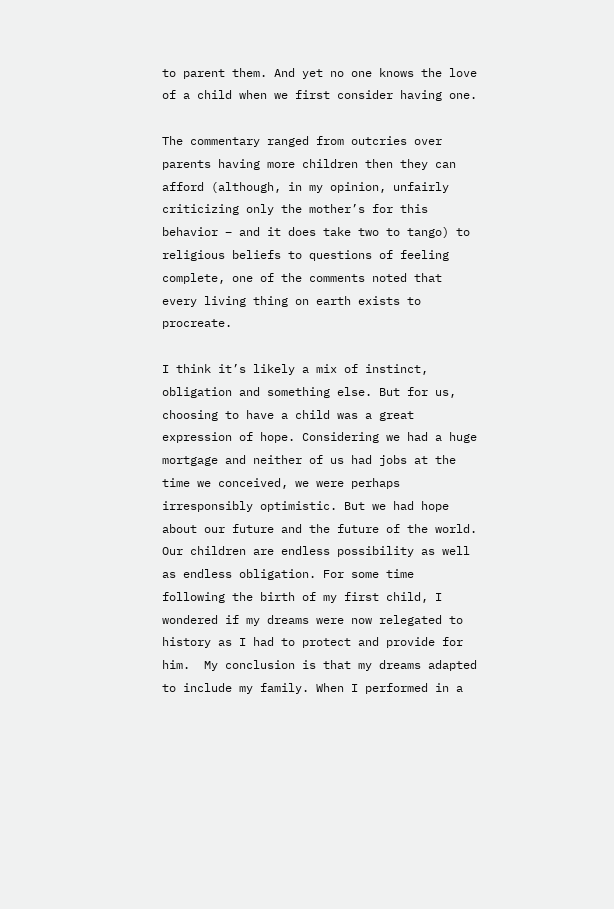to parent them. And yet no one knows the love of a child when we first consider having one.

The commentary ranged from outcries over parents having more children then they can afford (although, in my opinion, unfairly criticizing only the mother’s for this behavior – and it does take two to tango) to religious beliefs to questions of feeling complete, one of the comments noted that every living thing on earth exists to procreate.

I think it’s likely a mix of instinct, obligation and something else. But for us, choosing to have a child was a great expression of hope. Considering we had a huge mortgage and neither of us had jobs at the time we conceived, we were perhaps irresponsibly optimistic. But we had hope about our future and the future of the world. Our children are endless possibility as well as endless obligation. For some time following the birth of my first child, I wondered if my dreams were now relegated to history as I had to protect and provide for him.  My conclusion is that my dreams adapted to include my family. When I performed in a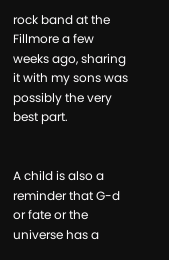rock band at the Fillmore a few weeks ago, sharing it with my sons was possibly the very best part.


A child is also a reminder that G-d or fate or the universe has a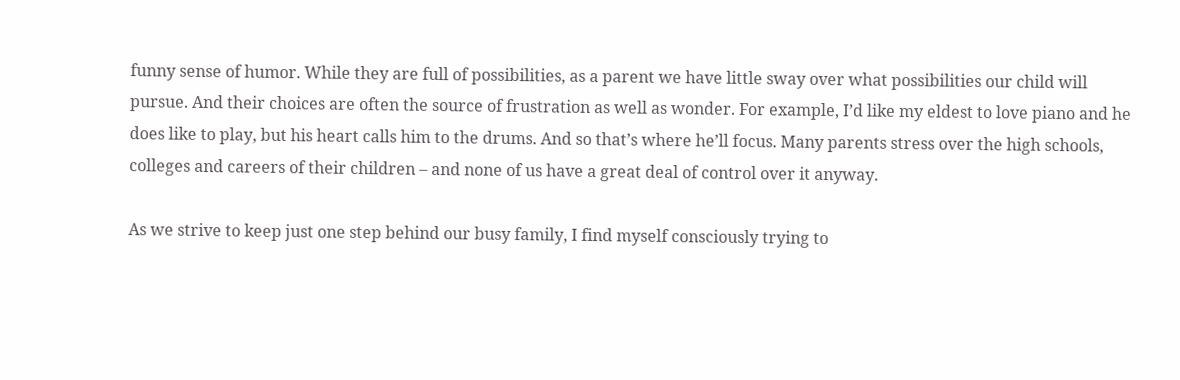funny sense of humor. While they are full of possibilities, as a parent we have little sway over what possibilities our child will pursue. And their choices are often the source of frustration as well as wonder. For example, I’d like my eldest to love piano and he does like to play, but his heart calls him to the drums. And so that’s where he’ll focus. Many parents stress over the high schools, colleges and careers of their children – and none of us have a great deal of control over it anyway.

As we strive to keep just one step behind our busy family, I find myself consciously trying to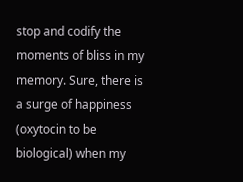stop and codify the moments of bliss in my memory. Sure, there is a surge of happiness (oxytocin to be biological) when my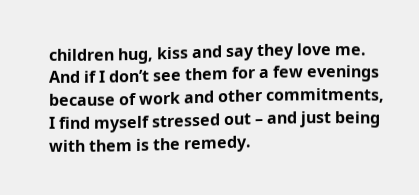children hug, kiss and say they love me. And if I don’t see them for a few evenings because of work and other commitments, I find myself stressed out – and just being with them is the remedy.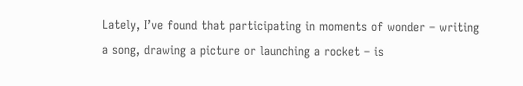Lately, I’ve found that participating in moments of wonder – writing a song, drawing a picture or launching a rocket – is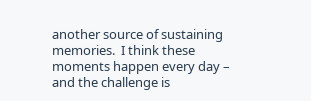another source of sustaining memories.  I think these moments happen every day – and the challenge is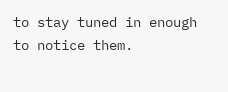to stay tuned in enough to notice them.